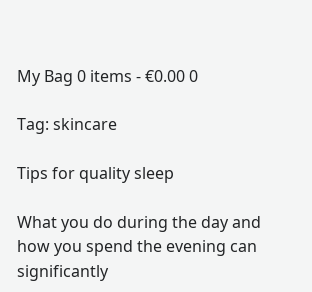My Bag 0 items - €0.00 0

Tag: skincare

Tips for quality sleep

What you do during the day and how you spend the evening can significantly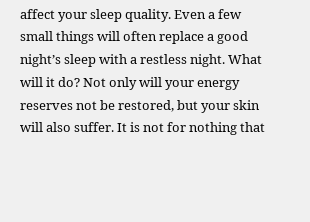affect your sleep quality. Even a few small things will often replace a good night’s sleep with a restless night. What will it do? Not only will your energy reserves not be restored, but your skin will also suffer. It is not for nothing that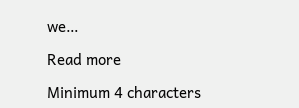we…

Read more

Minimum 4 characters